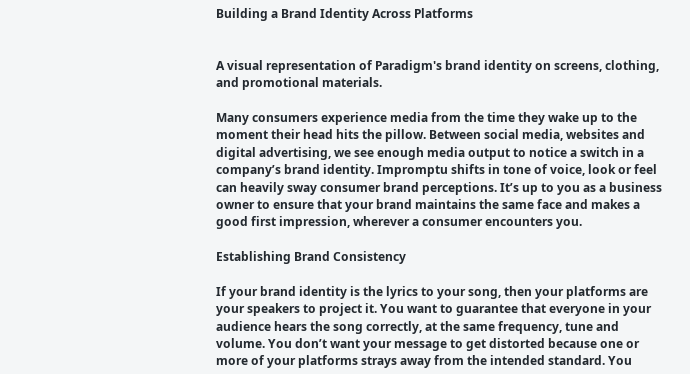Building a Brand Identity Across Platforms


A visual representation of Paradigm's brand identity on screens, clothing, and promotional materials.

Many consumers experience media from the time they wake up to the moment their head hits the pillow. Between social media, websites and digital advertising, we see enough media output to notice a switch in a company’s brand identity. Impromptu shifts in tone of voice, look or feel can heavily sway consumer brand perceptions. It’s up to you as a business owner to ensure that your brand maintains the same face and makes a good first impression, wherever a consumer encounters you.

Establishing Brand Consistency

If your brand identity is the lyrics to your song, then your platforms are your speakers to project it. You want to guarantee that everyone in your audience hears the song correctly, at the same frequency, tune and volume. You don’t want your message to get distorted because one or more of your platforms strays away from the intended standard. You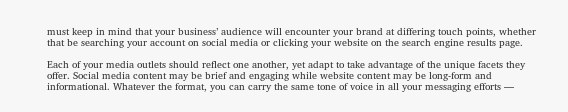must keep in mind that your business’ audience will encounter your brand at differing touch points, whether that be searching your account on social media or clicking your website on the search engine results page.

Each of your media outlets should reflect one another, yet adapt to take advantage of the unique facets they offer. Social media content may be brief and engaging while website content may be long-form and informational. Whatever the format, you can carry the same tone of voice in all your messaging efforts —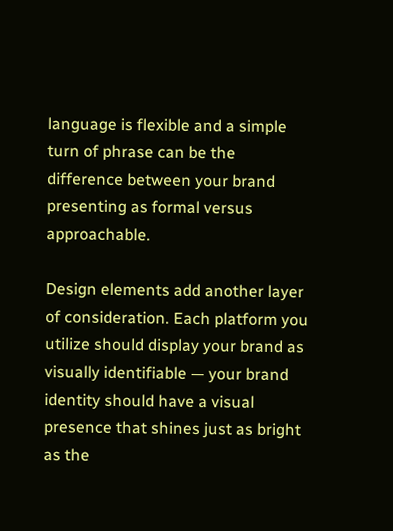language is flexible and a simple turn of phrase can be the difference between your brand presenting as formal versus approachable.

Design elements add another layer of consideration. Each platform you utilize should display your brand as visually identifiable — your brand identity should have a visual presence that shines just as bright as the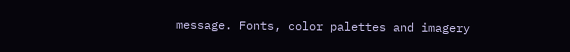message. Fonts, color palettes and imagery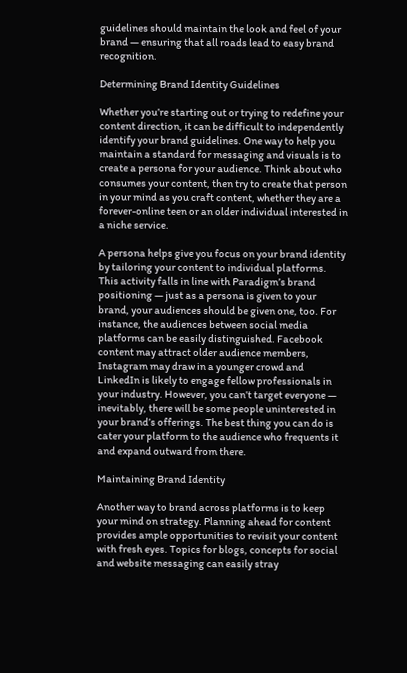guidelines should maintain the look and feel of your brand — ensuring that all roads lead to easy brand recognition.

Determining Brand Identity Guidelines

Whether you’re starting out or trying to redefine your content direction, it can be difficult to independently identify your brand guidelines. One way to help you maintain a standard for messaging and visuals is to create a persona for your audience. Think about who consumes your content, then try to create that person in your mind as you craft content, whether they are a forever-online teen or an older individual interested in a niche service.

A persona helps give you focus on your brand identity by tailoring your content to individual platforms. This activity falls in line with Paradigm’s brand positioning — just as a persona is given to your brand, your audiences should be given one, too. For instance, the audiences between social media platforms can be easily distinguished. Facebook content may attract older audience members, Instagram may draw in a younger crowd and LinkedIn is likely to engage fellow professionals in your industry. However, you can’t target everyone — inevitably, there will be some people uninterested in your brand’s offerings. The best thing you can do is cater your platform to the audience who frequents it and expand outward from there.

Maintaining Brand Identity

Another way to brand across platforms is to keep your mind on strategy. Planning ahead for content provides ample opportunities to revisit your content with fresh eyes. Topics for blogs, concepts for social and website messaging can easily stray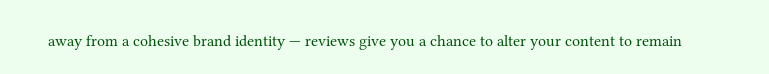away from a cohesive brand identity — reviews give you a chance to alter your content to remain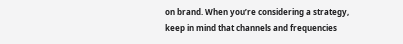on brand. When you’re considering a strategy, keep in mind that channels and frequencies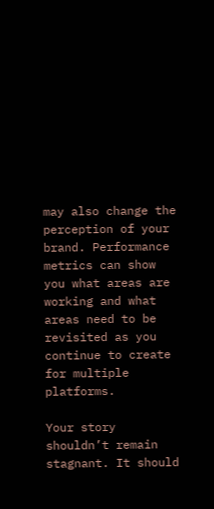may also change the perception of your brand. Performance metrics can show you what areas are working and what areas need to be revisited as you continue to create for multiple platforms.

Your story shouldn’t remain stagnant. It should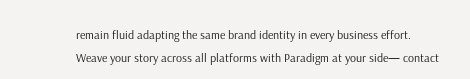remain fluid adapting the same brand identity in every business effort. Weave your story across all platforms with Paradigm at your side— contact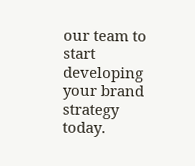our team to start developing your brand strategy today.